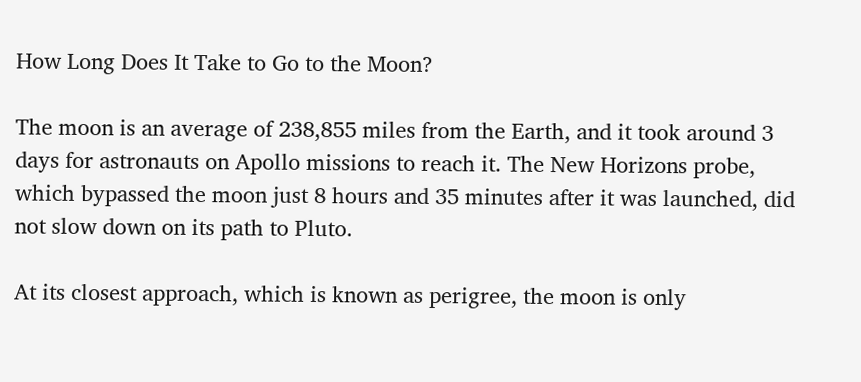How Long Does It Take to Go to the Moon?

The moon is an average of 238,855 miles from the Earth, and it took around 3 days for astronauts on Apollo missions to reach it. The New Horizons probe, which bypassed the moon just 8 hours and 35 minutes after it was launched, did not slow down on its path to Pluto.

At its closest approach, which is known as perigree, the moon is only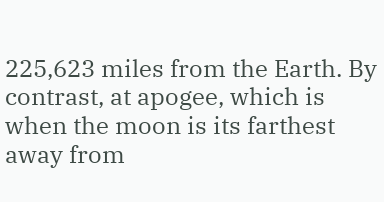225,623 miles from the Earth. By contrast, at apogee, which is when the moon is its farthest away from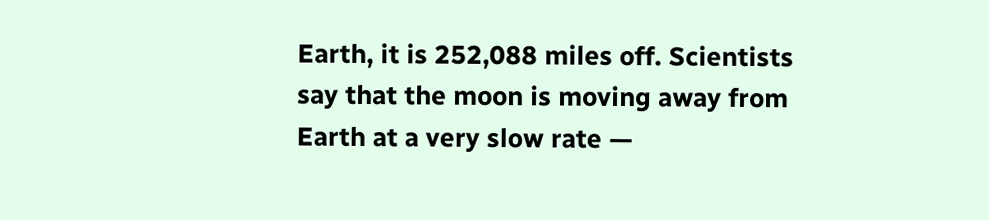Earth, it is 252,088 miles off. Scientists say that the moon is moving away from Earth at a very slow rate —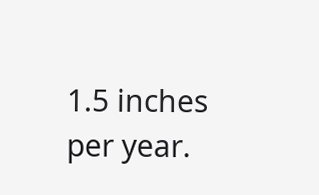1.5 inches per year.